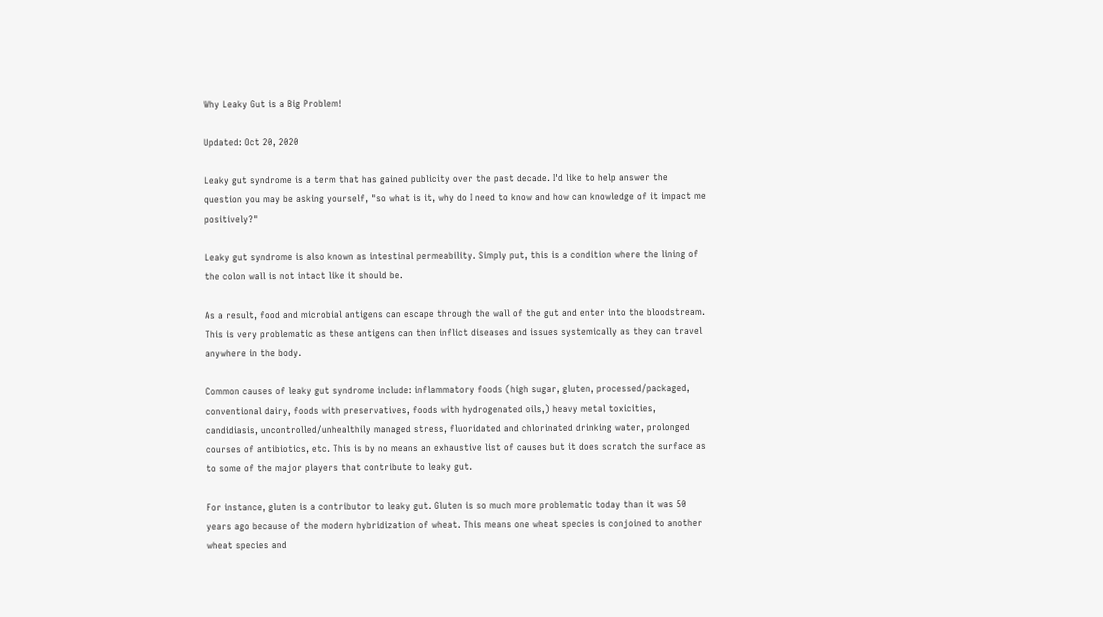Why Leaky Gut is a Big Problem!

Updated: Oct 20, 2020

Leaky gut syndrome is a term that has gained publicity over the past decade. I'd like to help answer the question you may be asking yourself, "so what is it, why do I need to know and how can knowledge of it impact me positively?"

Leaky gut syndrome is also known as intestinal permeability. Simply put, this is a condition where the lining of the colon wall is not intact like it should be.

As a result, food and microbial antigens can escape through the wall of the gut and enter into the bloodstream. This is very problematic as these antigens can then inflict diseases and issues systemically as they can travel anywhere in the body.

Common causes of leaky gut syndrome include: inflammatory foods (high sugar, gluten, processed/packaged, conventional dairy, foods with preservatives, foods with hydrogenated oils,) heavy metal toxicities, candidiasis, uncontrolled/unhealthily managed stress, fluoridated and chlorinated drinking water, prolonged courses of antibiotics, etc. This is by no means an exhaustive list of causes but it does scratch the surface as to some of the major players that contribute to leaky gut.

For instance, gluten is a contributor to leaky gut. Gluten is so much more problematic today than it was 50 years ago because of the modern hybridization of wheat. This means one wheat species is conjoined to another wheat species and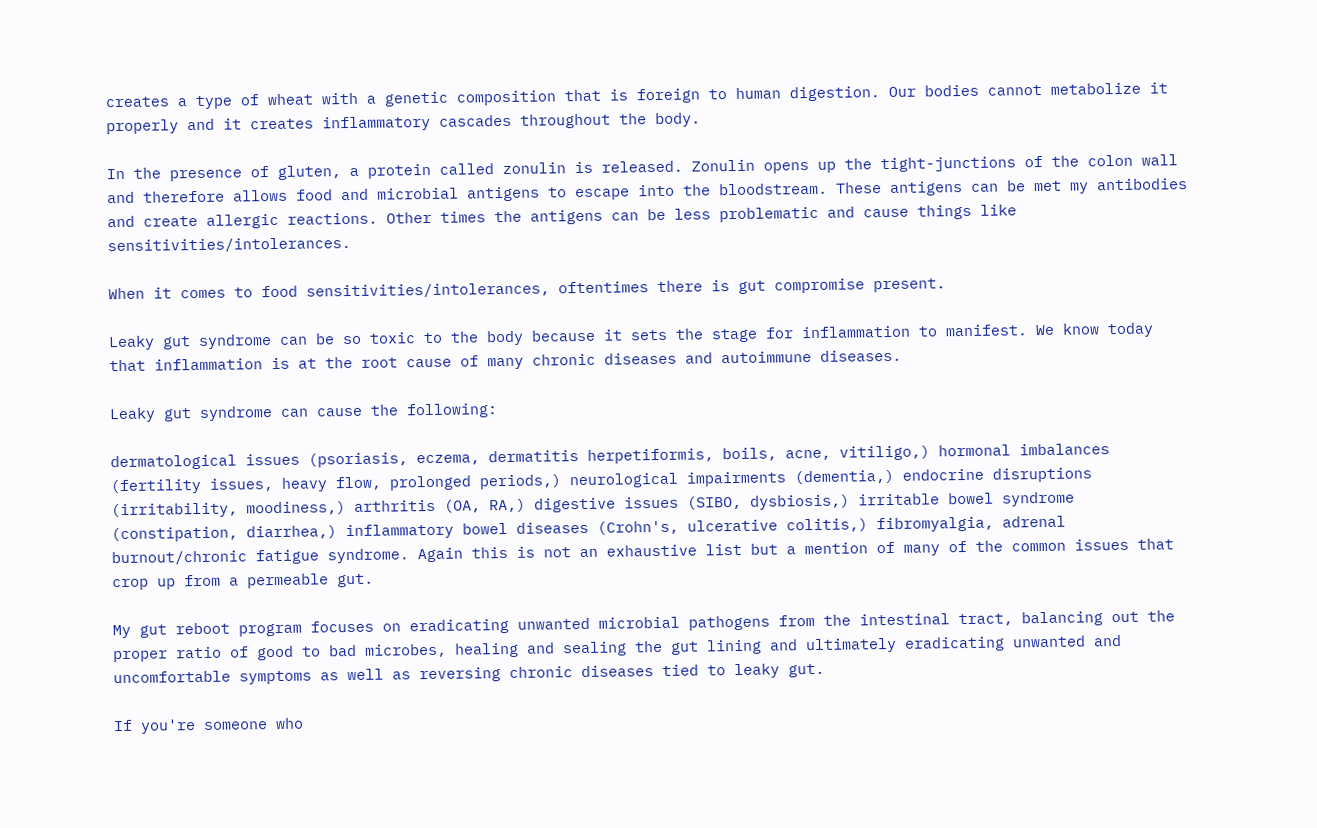creates a type of wheat with a genetic composition that is foreign to human digestion. Our bodies cannot metabolize it properly and it creates inflammatory cascades throughout the body.

In the presence of gluten, a protein called zonulin is released. Zonulin opens up the tight-junctions of the colon wall and therefore allows food and microbial antigens to escape into the bloodstream. These antigens can be met my antibodies and create allergic reactions. Other times the antigens can be less problematic and cause things like sensitivities/intolerances.

When it comes to food sensitivities/intolerances, oftentimes there is gut compromise present.

Leaky gut syndrome can be so toxic to the body because it sets the stage for inflammation to manifest. We know today that inflammation is at the root cause of many chronic diseases and autoimmune diseases.

Leaky gut syndrome can cause the following:

dermatological issues (psoriasis, eczema, dermatitis herpetiformis, boils, acne, vitiligo,) hormonal imbalances (fertility issues, heavy flow, prolonged periods,) neurological impairments (dementia,) endocrine disruptions (irritability, moodiness,) arthritis (OA, RA,) digestive issues (SIBO, dysbiosis,) irritable bowel syndrome (constipation, diarrhea,) inflammatory bowel diseases (Crohn's, ulcerative colitis,) fibromyalgia, adrenal burnout/chronic fatigue syndrome. Again this is not an exhaustive list but a mention of many of the common issues that crop up from a permeable gut.

My gut reboot program focuses on eradicating unwanted microbial pathogens from the intestinal tract, balancing out the proper ratio of good to bad microbes, healing and sealing the gut lining and ultimately eradicating unwanted and uncomfortable symptoms as well as reversing chronic diseases tied to leaky gut.

If you're someone who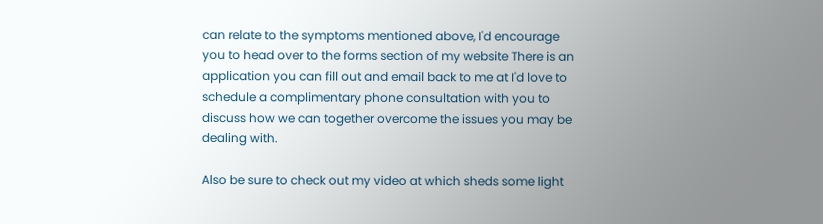can relate to the symptoms mentioned above, I'd encourage you to head over to the forms section of my website There is an application you can fill out and email back to me at I'd love to schedule a complimentary phone consultation with you to discuss how we can together overcome the issues you may be dealing with.

Also be sure to check out my video at which sheds some light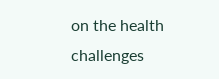on the health challenges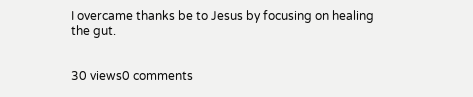I overcame thanks be to Jesus by focusing on healing the gut.


30 views0 comments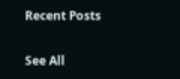Recent Posts

See All